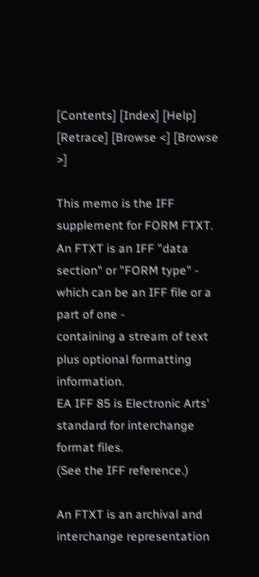[Contents] [Index] [Help] [Retrace] [Browse <] [Browse >]

This memo is the IFF supplement for FORM FTXT.  An FTXT is an IFF "data
section" or "FORM type" - which can be an IFF file or a part of one -
containing a stream of text plus optional formatting information.
EA IFF 85 is Electronic Arts' standard for interchange format files.
(See the IFF reference.)

An FTXT is an archival and interchange representation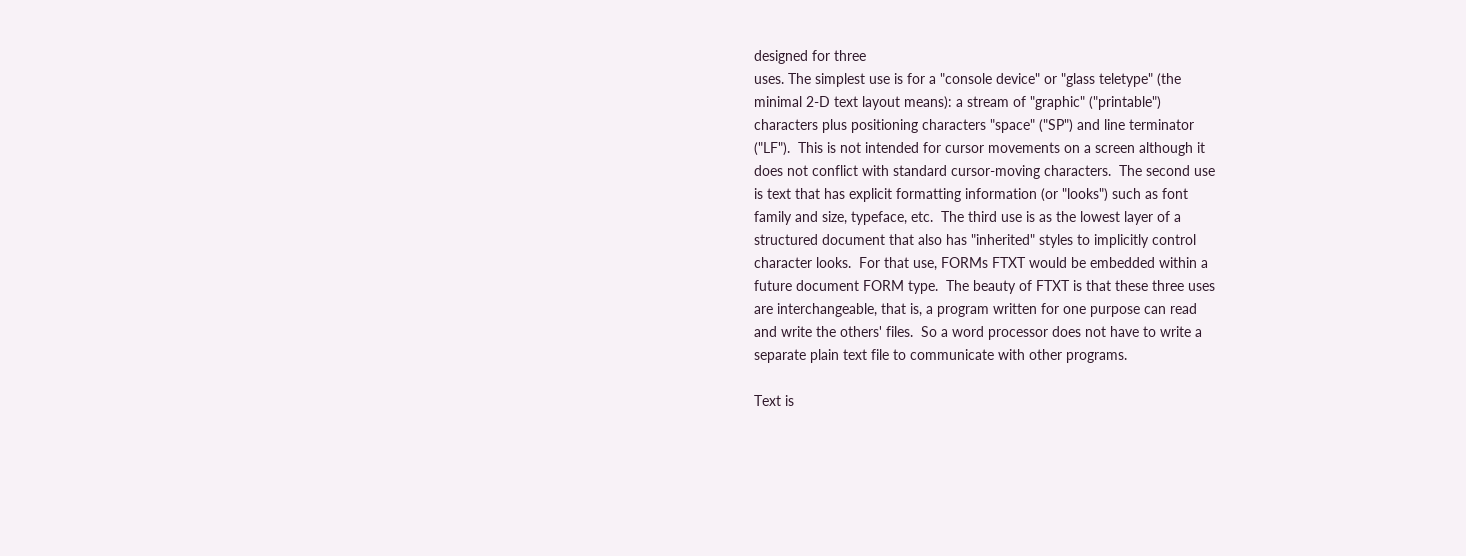designed for three
uses. The simplest use is for a "console device" or "glass teletype" (the
minimal 2-D text layout means): a stream of "graphic" ("printable")
characters plus positioning characters "space" ("SP") and line terminator
("LF").  This is not intended for cursor movements on a screen although it
does not conflict with standard cursor-moving characters.  The second use
is text that has explicit formatting information (or "looks") such as font
family and size, typeface, etc.  The third use is as the lowest layer of a
structured document that also has "inherited" styles to implicitly control
character looks.  For that use, FORMs FTXT would be embedded within a
future document FORM type.  The beauty of FTXT is that these three uses
are interchangeable, that is, a program written for one purpose can read
and write the others' files.  So a word processor does not have to write a
separate plain text file to communicate with other programs.

Text is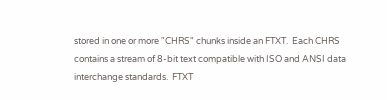stored in one or more "CHRS" chunks inside an FTXT.  Each CHRS
contains a stream of 8-bit text compatible with ISO and ANSI data
interchange standards.  FTXT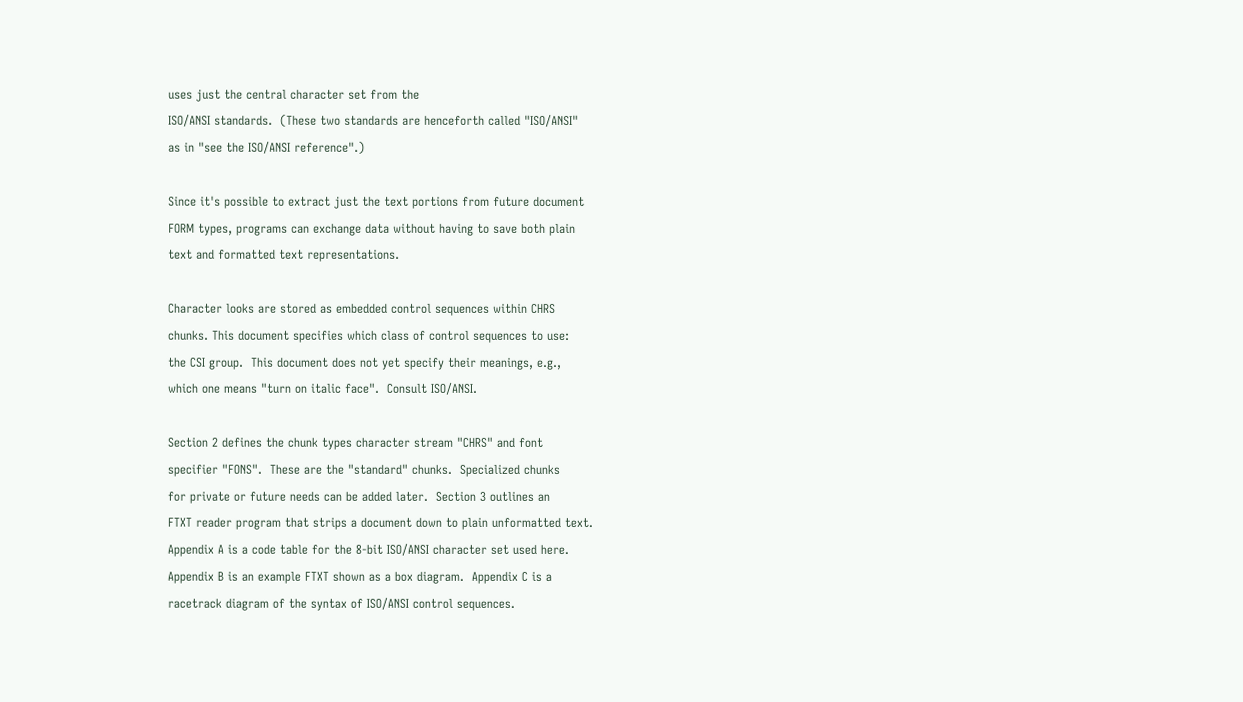uses just the central character set from the
ISO/ANSI standards.  (These two standards are henceforth called "ISO/ANSI"
as in "see the ISO/ANSI reference".)

Since it's possible to extract just the text portions from future document
FORM types, programs can exchange data without having to save both plain
text and formatted text representations.

Character looks are stored as embedded control sequences within CHRS
chunks. This document specifies which class of control sequences to use:
the CSI group.  This document does not yet specify their meanings, e.g.,
which one means "turn on italic face".  Consult ISO/ANSI.

Section 2 defines the chunk types character stream "CHRS" and font
specifier "FONS".  These are the "standard" chunks.  Specialized chunks
for private or future needs can be added later.  Section 3 outlines an
FTXT reader program that strips a document down to plain unformatted text.
Appendix A is a code table for the 8-bit ISO/ANSI character set used here.
Appendix B is an example FTXT shown as a box diagram.  Appendix C is a
racetrack diagram of the syntax of ISO/ANSI control sequences.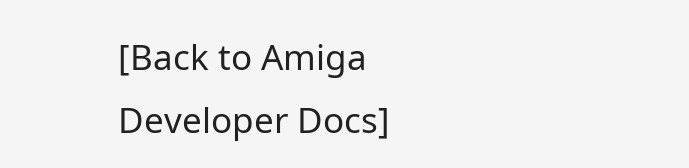[Back to Amiga Developer Docs]